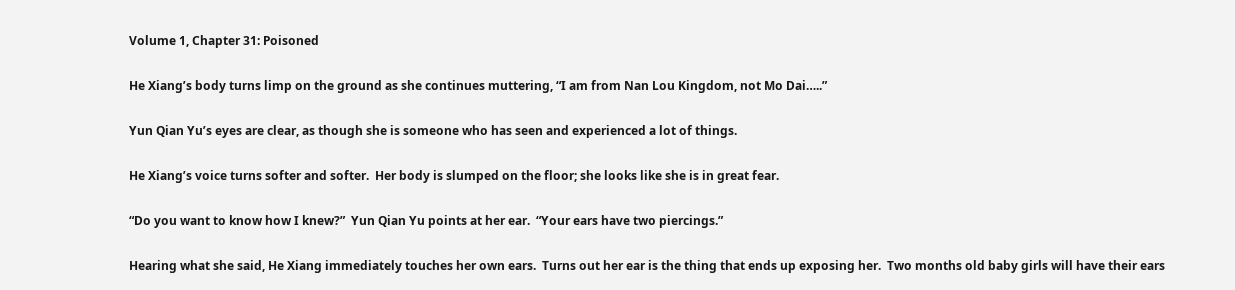Volume 1, Chapter 31: Poisoned


He Xiang’s body turns limp on the ground as she continues muttering, “I am from Nan Lou Kingdom, not Mo Dai…..”


Yun Qian Yu’s eyes are clear, as though she is someone who has seen and experienced a lot of things.


He Xiang’s voice turns softer and softer.  Her body is slumped on the floor; she looks like she is in great fear.


“Do you want to know how I knew?”  Yun Qian Yu points at her ear.  “Your ears have two piercings.”


Hearing what she said, He Xiang immediately touches her own ears.  Turns out her ear is the thing that ends up exposing her.  Two months old baby girls will have their ears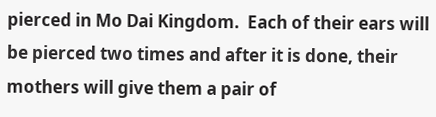pierced in Mo Dai Kingdom.  Each of their ears will be pierced two times and after it is done, their mothers will give them a pair of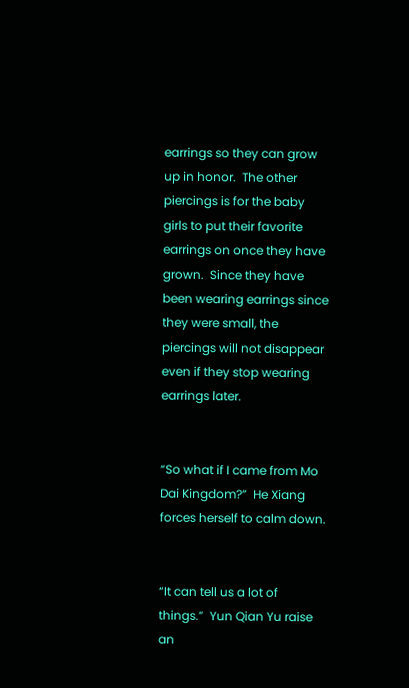earrings so they can grow up in honor.  The other piercings is for the baby girls to put their favorite earrings on once they have grown.  Since they have been wearing earrings since they were small, the piercings will not disappear even if they stop wearing earrings later.


“So what if I came from Mo Dai Kingdom?”  He Xiang forces herself to calm down.


“It can tell us a lot of things.”  Yun Qian Yu raise an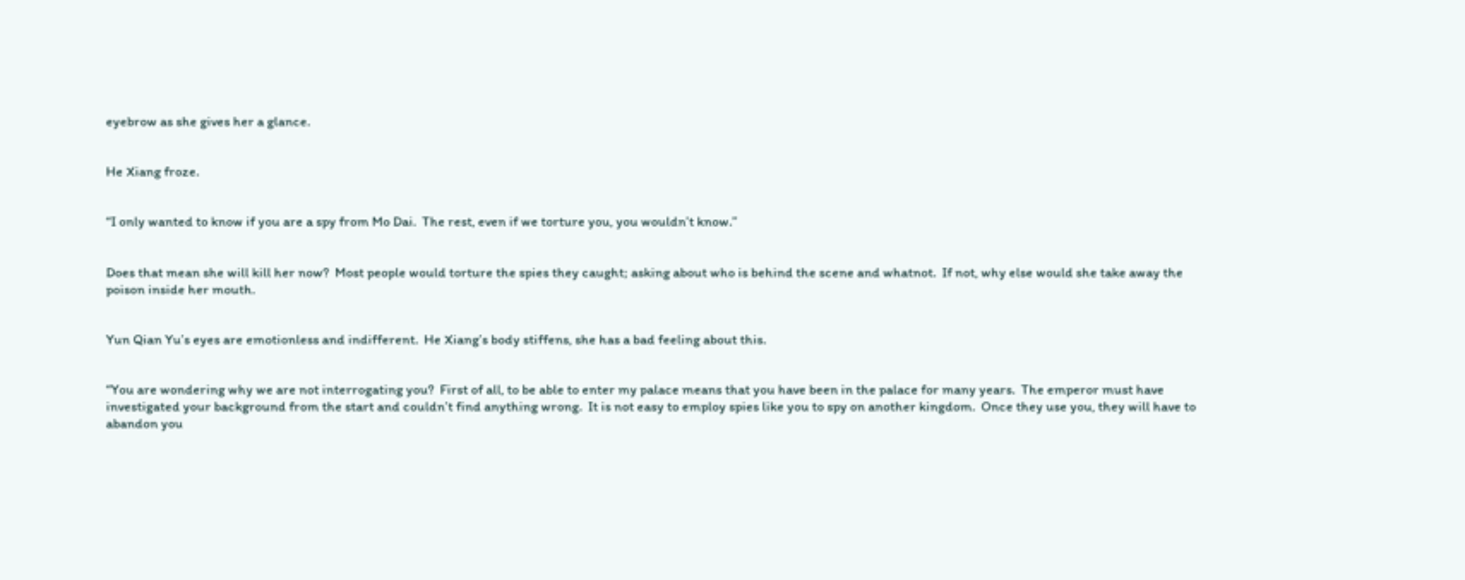eyebrow as she gives her a glance.


He Xiang froze.


“I only wanted to know if you are a spy from Mo Dai.  The rest, even if we torture you, you wouldn’t know.”


Does that mean she will kill her now?  Most people would torture the spies they caught; asking about who is behind the scene and whatnot.  If not, why else would she take away the poison inside her mouth.


Yun Qian Yu’s eyes are emotionless and indifferent.  He Xiang’s body stiffens, she has a bad feeling about this.


“You are wondering why we are not interrogating you?  First of all, to be able to enter my palace means that you have been in the palace for many years.  The emperor must have investigated your background from the start and couldn’t find anything wrong.  It is not easy to employ spies like you to spy on another kingdom.  Once they use you, they will have to abandon you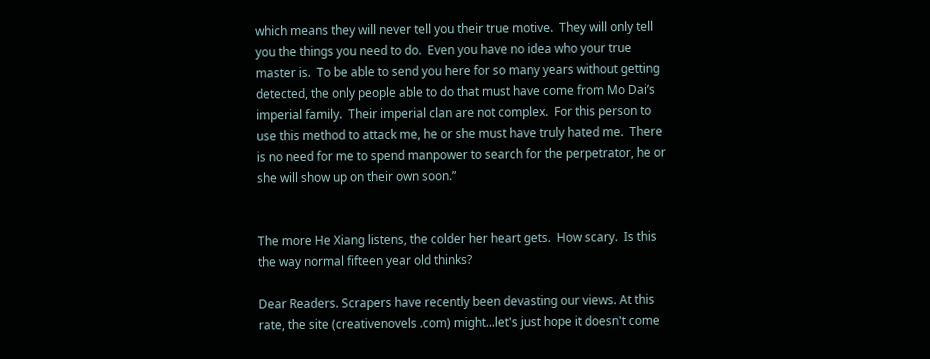which means they will never tell you their true motive.  They will only tell you the things you need to do.  Even you have no idea who your true master is.  To be able to send you here for so many years without getting detected, the only people able to do that must have come from Mo Dai’s imperial family.  Their imperial clan are not complex.  For this person to use this method to attack me, he or she must have truly hated me.  There is no need for me to spend manpower to search for the perpetrator, he or she will show up on their own soon.”


The more He Xiang listens, the colder her heart gets.  How scary.  Is this the way normal fifteen year old thinks?

Dear Readers. Scrapers have recently been devasting our views. At this rate, the site (creativenovels .com) might...let's just hope it doesn't come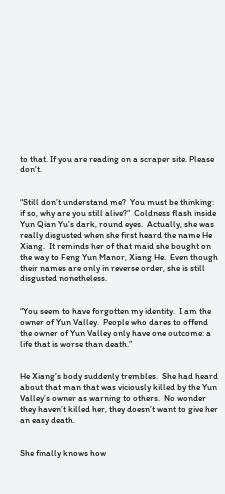to that. If you are reading on a scraper site. Please don't.


“Still don’t understand me?  You must be thinking: if so, why are you still alive?”  Coldness flash inside Yun Qian Yu’s dark, round eyes.  Actually, she was really disgusted when she first heard the name He Xiang.  It reminds her of that maid she bought on the way to Feng Yun Manor, Xiang He.  Even though their names are only in reverse order, she is still disgusted nonetheless.


“You seem to have forgotten my identity.  I am the owner of Yun Valley.  People who dares to offend the owner of Yun Valley only have one outcome: a life that is worse than death.”


He Xiang’s body suddenly trembles.  She had heard about that man that was viciously killed by the Yun Valley’s owner as warning to others.  No wonder they haven’t killed her, they doesn’t want to give her an easy death.


She finally knows how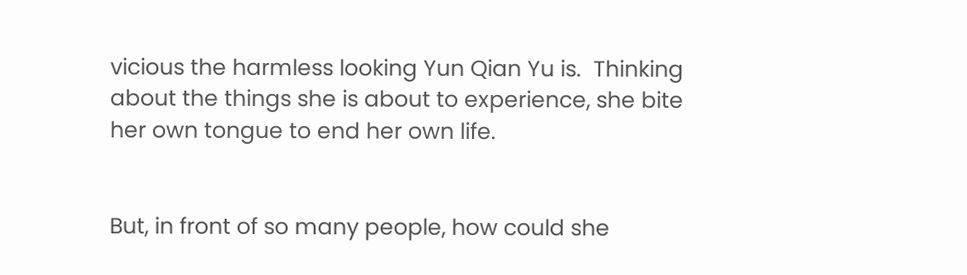vicious the harmless looking Yun Qian Yu is.  Thinking about the things she is about to experience, she bite her own tongue to end her own life.


But, in front of so many people, how could she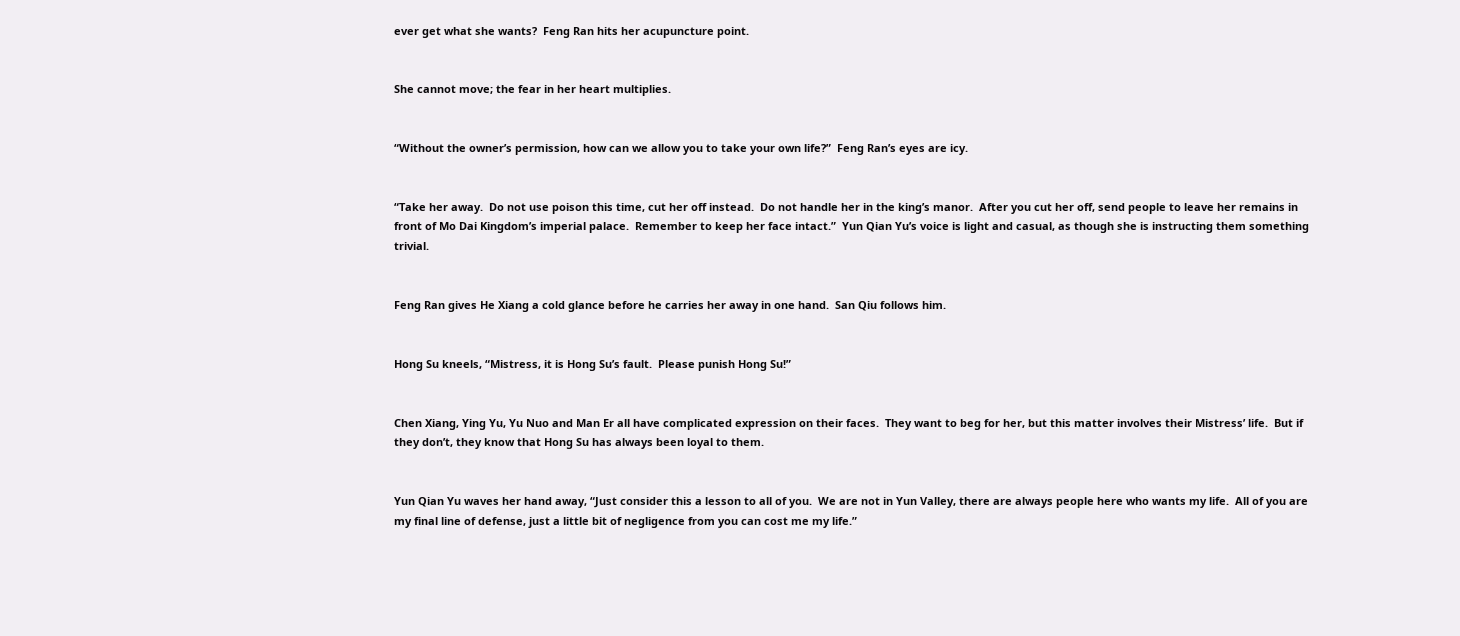ever get what she wants?  Feng Ran hits her acupuncture point.


She cannot move; the fear in her heart multiplies.


“Without the owner’s permission, how can we allow you to take your own life?”  Feng Ran’s eyes are icy.


“Take her away.  Do not use poison this time, cut her off instead.  Do not handle her in the king’s manor.  After you cut her off, send people to leave her remains in front of Mo Dai Kingdom’s imperial palace.  Remember to keep her face intact.”  Yun Qian Yu’s voice is light and casual, as though she is instructing them something trivial.


Feng Ran gives He Xiang a cold glance before he carries her away in one hand.  San Qiu follows him.


Hong Su kneels, “Mistress, it is Hong Su’s fault.  Please punish Hong Su!”


Chen Xiang, Ying Yu, Yu Nuo and Man Er all have complicated expression on their faces.  They want to beg for her, but this matter involves their Mistress’ life.  But if they don’t, they know that Hong Su has always been loyal to them.


Yun Qian Yu waves her hand away, “Just consider this a lesson to all of you.  We are not in Yun Valley, there are always people here who wants my life.  All of you are my final line of defense, just a little bit of negligence from you can cost me my life.”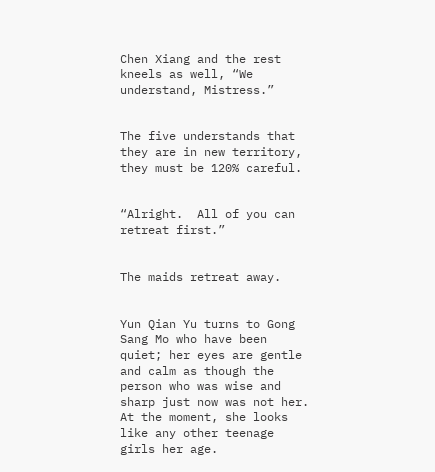Chen Xiang and the rest kneels as well, “We understand, Mistress.”


The five understands that they are in new territory, they must be 120% careful.


“Alright.  All of you can retreat first.”


The maids retreat away.


Yun Qian Yu turns to Gong Sang Mo who have been quiet; her eyes are gentle and calm as though the person who was wise and sharp just now was not her.   At the moment, she looks like any other teenage girls her age.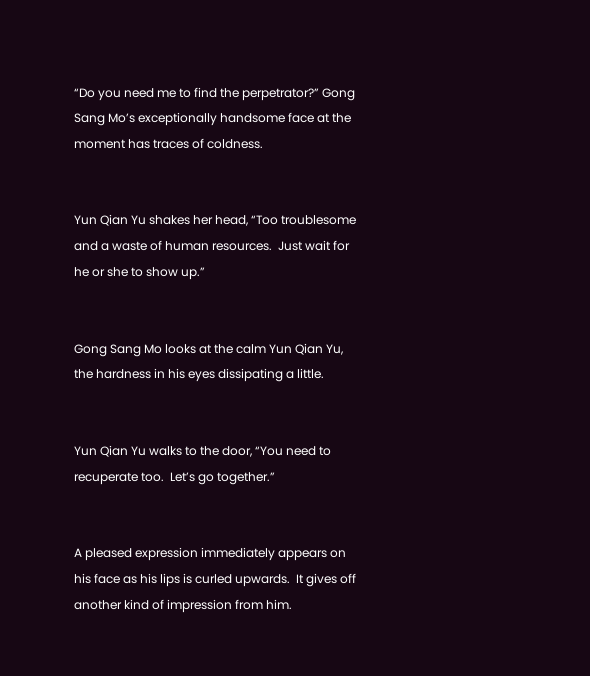“Do you need me to find the perpetrator?” Gong Sang Mo’s exceptionally handsome face at the moment has traces of coldness.


Yun Qian Yu shakes her head, “Too troublesome and a waste of human resources.  Just wait for he or she to show up.”


Gong Sang Mo looks at the calm Yun Qian Yu, the hardness in his eyes dissipating a little.


Yun Qian Yu walks to the door, “You need to recuperate too.  Let’s go together.”


A pleased expression immediately appears on his face as his lips is curled upwards.  It gives off another kind of impression from him.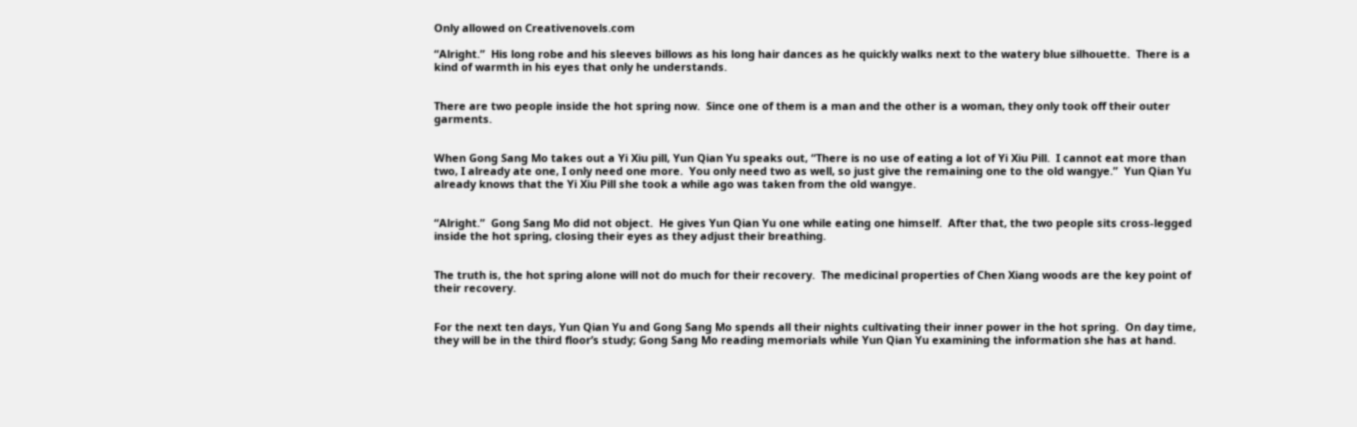Only allowed on Creativenovels.com

“Alright.”  His long robe and his sleeves billows as his long hair dances as he quickly walks next to the watery blue silhouette.  There is a kind of warmth in his eyes that only he understands.


There are two people inside the hot spring now.  Since one of them is a man and the other is a woman, they only took off their outer garments.


When Gong Sang Mo takes out a Yi Xiu pill, Yun Qian Yu speaks out, “There is no use of eating a lot of Yi Xiu Pill.  I cannot eat more than two, I already ate one, I only need one more.  You only need two as well, so just give the remaining one to the old wangye.”  Yun Qian Yu already knows that the Yi Xiu Pill she took a while ago was taken from the old wangye.


“Alright.”  Gong Sang Mo did not object.  He gives Yun Qian Yu one while eating one himself.  After that, the two people sits cross-legged inside the hot spring, closing their eyes as they adjust their breathing.


The truth is, the hot spring alone will not do much for their recovery.  The medicinal properties of Chen Xiang woods are the key point of their recovery.


For the next ten days, Yun Qian Yu and Gong Sang Mo spends all their nights cultivating their inner power in the hot spring.  On day time, they will be in the third floor’s study; Gong Sang Mo reading memorials while Yun Qian Yu examining the information she has at hand.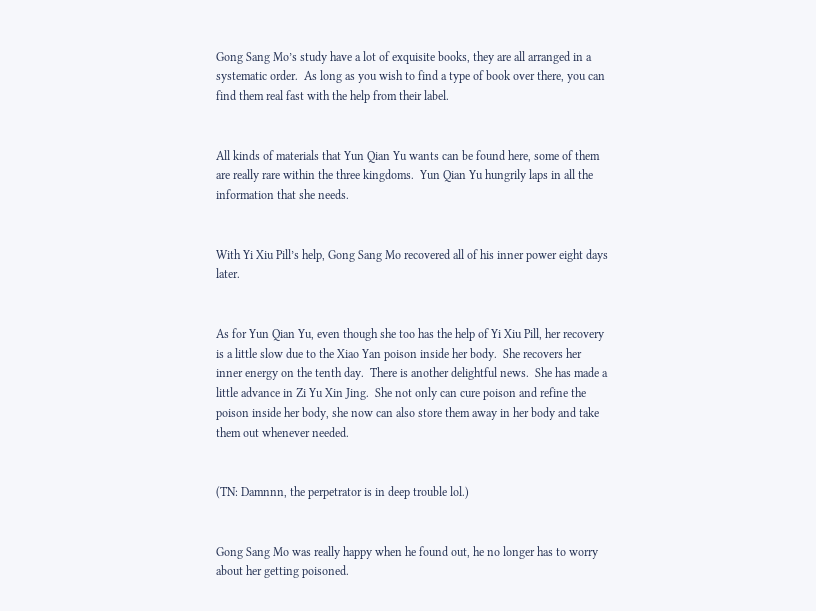Gong Sang Mo’s study have a lot of exquisite books, they are all arranged in a systematic order.  As long as you wish to find a type of book over there, you can find them real fast with the help from their label.


All kinds of materials that Yun Qian Yu wants can be found here, some of them are really rare within the three kingdoms.  Yun Qian Yu hungrily laps in all the information that she needs.


With Yi Xiu Pill’s help, Gong Sang Mo recovered all of his inner power eight days later.


As for Yun Qian Yu, even though she too has the help of Yi Xiu Pill, her recovery is a little slow due to the Xiao Yan poison inside her body.  She recovers her inner energy on the tenth day.  There is another delightful news.  She has made a little advance in Zi Yu Xin Jing.  She not only can cure poison and refine the poison inside her body, she now can also store them away in her body and take them out whenever needed.


(TN: Damnnn, the perpetrator is in deep trouble lol.)


Gong Sang Mo was really happy when he found out, he no longer has to worry about her getting poisoned.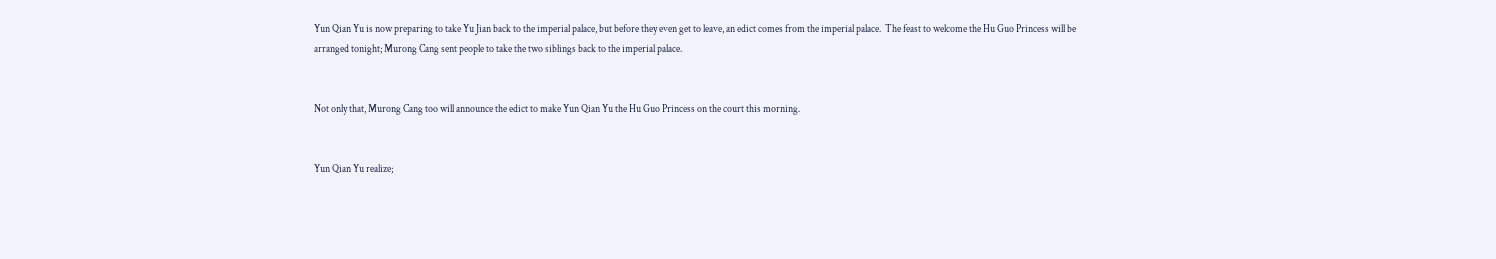Yun Qian Yu is now preparing to take Yu Jian back to the imperial palace, but before they even get to leave, an edict comes from the imperial palace.  The feast to welcome the Hu Guo Princess will be arranged tonight; Murong Cang sent people to take the two siblings back to the imperial palace.


Not only that, Murong Cang too will announce the edict to make Yun Qian Yu the Hu Guo Princess on the court this morning.


Yun Qian Yu realize;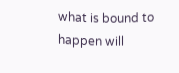what is bound to happen will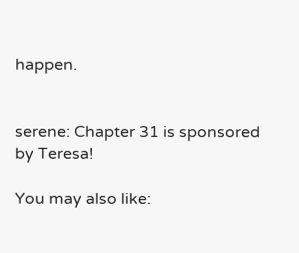happen.


serene: Chapter 31 is sponsored by Teresa!

You may also like: